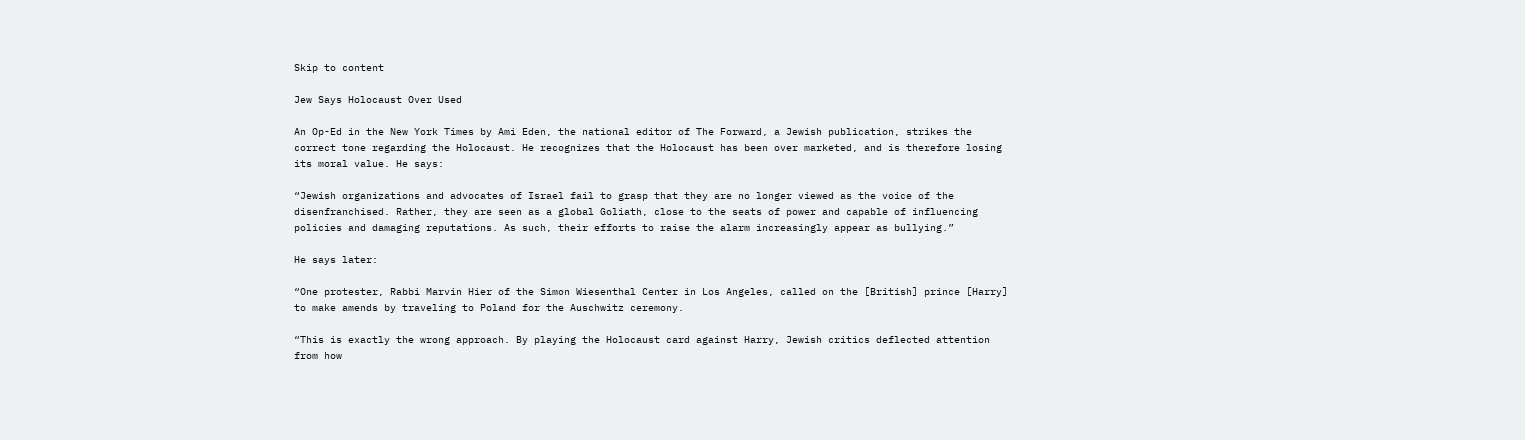Skip to content

Jew Says Holocaust Over Used

An Op-Ed in the New York Times by Ami Eden, the national editor of The Forward, a Jewish publication, strikes the correct tone regarding the Holocaust. He recognizes that the Holocaust has been over marketed, and is therefore losing its moral value. He says:

“Jewish organizations and advocates of Israel fail to grasp that they are no longer viewed as the voice of the disenfranchised. Rather, they are seen as a global Goliath, close to the seats of power and capable of influencing policies and damaging reputations. As such, their efforts to raise the alarm increasingly appear as bullying.”

He says later:

“One protester, Rabbi Marvin Hier of the Simon Wiesenthal Center in Los Angeles, called on the [British] prince [Harry] to make amends by traveling to Poland for the Auschwitz ceremony.

“This is exactly the wrong approach. By playing the Holocaust card against Harry, Jewish critics deflected attention from how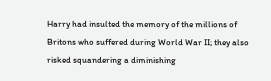Harry had insulted the memory of the millions of Britons who suffered during World War II; they also risked squandering a diminishing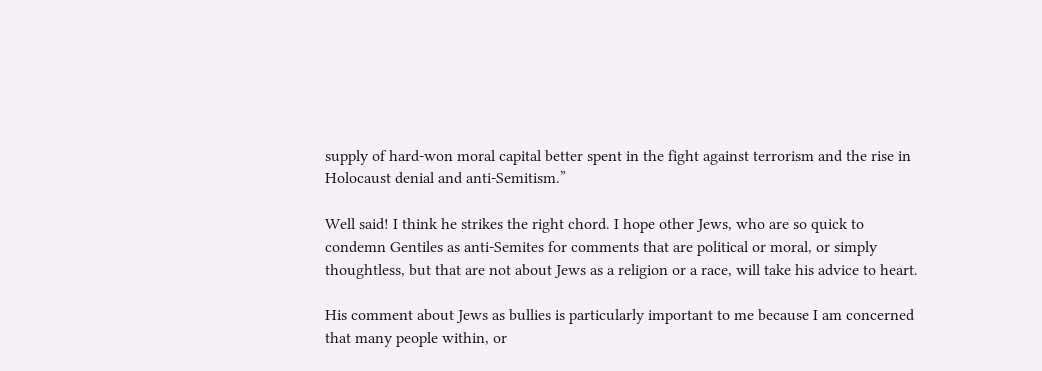supply of hard-won moral capital better spent in the fight against terrorism and the rise in Holocaust denial and anti-Semitism.”

Well said! I think he strikes the right chord. I hope other Jews, who are so quick to condemn Gentiles as anti-Semites for comments that are political or moral, or simply thoughtless, but that are not about Jews as a religion or a race, will take his advice to heart.

His comment about Jews as bullies is particularly important to me because I am concerned that many people within, or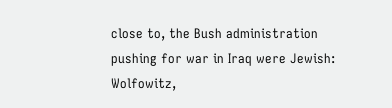close to, the Bush administration pushing for war in Iraq were Jewish: Wolfowitz,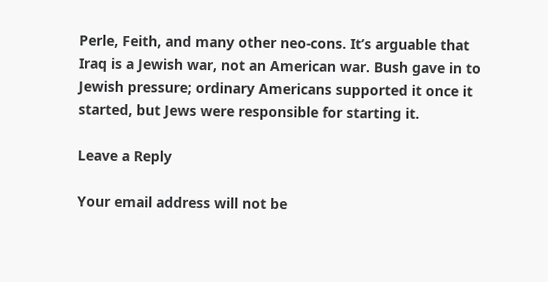Perle, Feith, and many other neo-cons. It’s arguable that Iraq is a Jewish war, not an American war. Bush gave in to Jewish pressure; ordinary Americans supported it once it started, but Jews were responsible for starting it.

Leave a Reply

Your email address will not be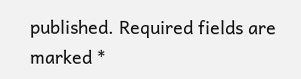published. Required fields are marked *